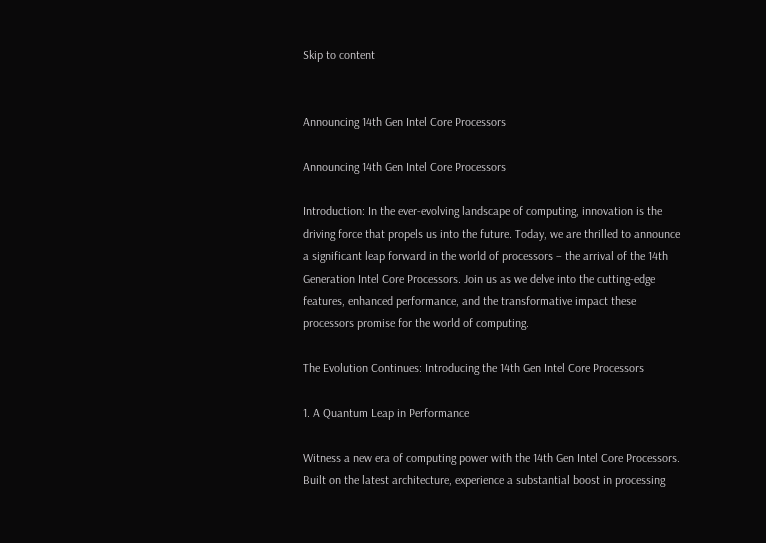Skip to content


Announcing 14th Gen Intel Core Processors

Announcing 14th Gen Intel Core Processors

Introduction: In the ever-evolving landscape of computing, innovation is the driving force that propels us into the future. Today, we are thrilled to announce a significant leap forward in the world of processors – the arrival of the 14th Generation Intel Core Processors. Join us as we delve into the cutting-edge features, enhanced performance, and the transformative impact these processors promise for the world of computing.

The Evolution Continues: Introducing the 14th Gen Intel Core Processors

1. A Quantum Leap in Performance

Witness a new era of computing power with the 14th Gen Intel Core Processors. Built on the latest architecture, experience a substantial boost in processing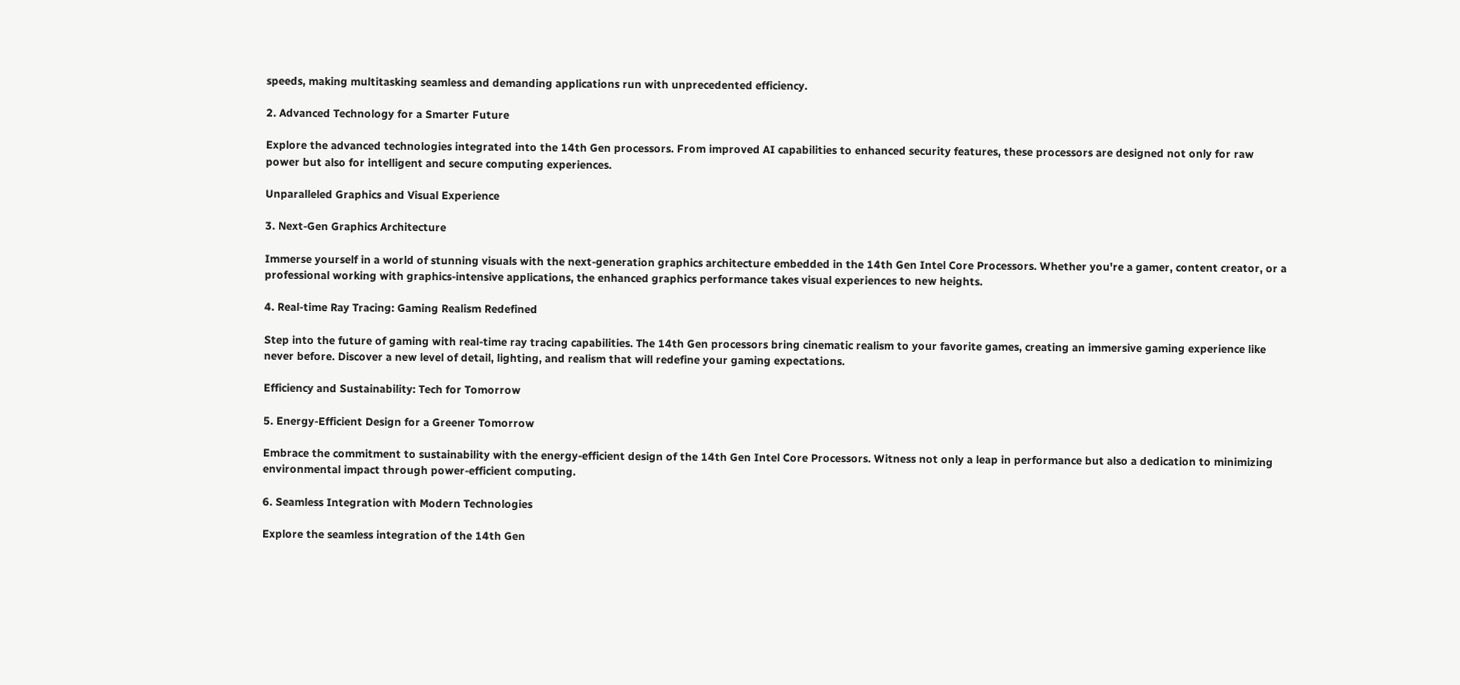speeds, making multitasking seamless and demanding applications run with unprecedented efficiency.

2. Advanced Technology for a Smarter Future

Explore the advanced technologies integrated into the 14th Gen processors. From improved AI capabilities to enhanced security features, these processors are designed not only for raw power but also for intelligent and secure computing experiences.

Unparalleled Graphics and Visual Experience

3. Next-Gen Graphics Architecture

Immerse yourself in a world of stunning visuals with the next-generation graphics architecture embedded in the 14th Gen Intel Core Processors. Whether you're a gamer, content creator, or a professional working with graphics-intensive applications, the enhanced graphics performance takes visual experiences to new heights.

4. Real-time Ray Tracing: Gaming Realism Redefined

Step into the future of gaming with real-time ray tracing capabilities. The 14th Gen processors bring cinematic realism to your favorite games, creating an immersive gaming experience like never before. Discover a new level of detail, lighting, and realism that will redefine your gaming expectations.

Efficiency and Sustainability: Tech for Tomorrow

5. Energy-Efficient Design for a Greener Tomorrow

Embrace the commitment to sustainability with the energy-efficient design of the 14th Gen Intel Core Processors. Witness not only a leap in performance but also a dedication to minimizing environmental impact through power-efficient computing.

6. Seamless Integration with Modern Technologies

Explore the seamless integration of the 14th Gen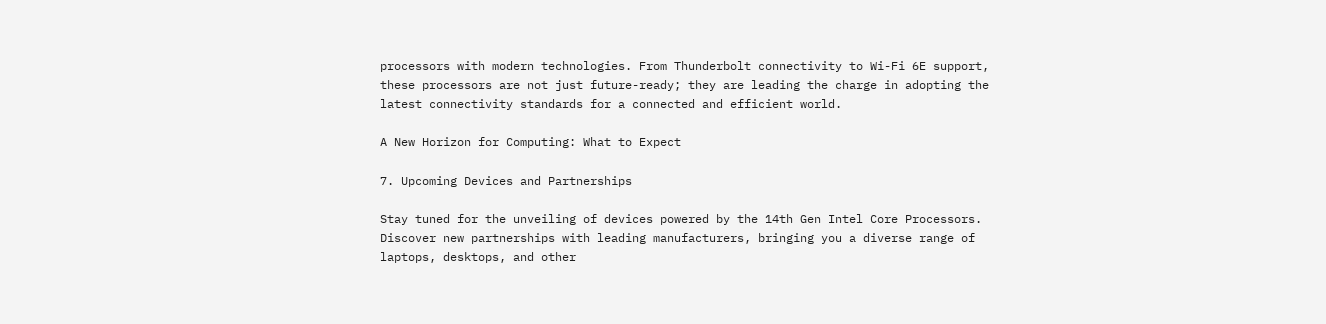processors with modern technologies. From Thunderbolt connectivity to Wi-Fi 6E support, these processors are not just future-ready; they are leading the charge in adopting the latest connectivity standards for a connected and efficient world.

A New Horizon for Computing: What to Expect

7. Upcoming Devices and Partnerships

Stay tuned for the unveiling of devices powered by the 14th Gen Intel Core Processors. Discover new partnerships with leading manufacturers, bringing you a diverse range of laptops, desktops, and other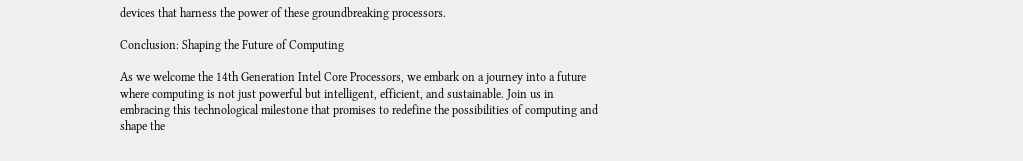devices that harness the power of these groundbreaking processors.

Conclusion: Shaping the Future of Computing

As we welcome the 14th Generation Intel Core Processors, we embark on a journey into a future where computing is not just powerful but intelligent, efficient, and sustainable. Join us in embracing this technological milestone that promises to redefine the possibilities of computing and shape the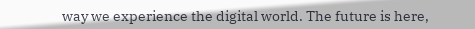way we experience the digital world. The future is here,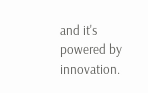and it's powered by innovation.